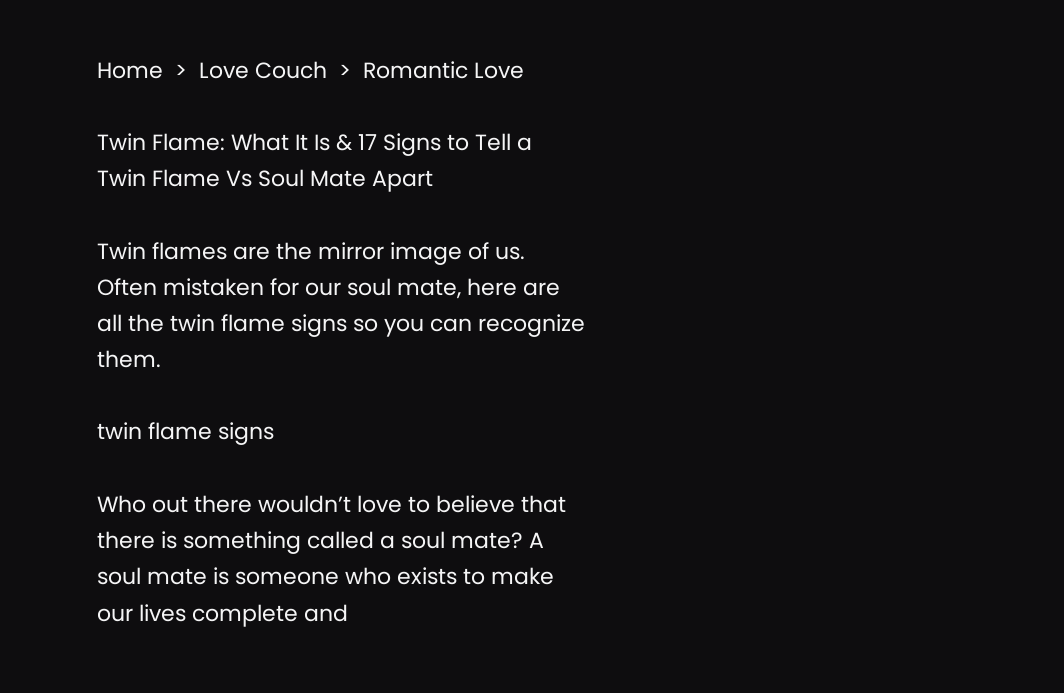Home  >  Love Couch  >  Romantic Love

Twin Flame: What It Is & 17 Signs to Tell a Twin Flame Vs Soul Mate Apart

Twin flames are the mirror image of us. Often mistaken for our soul mate, here are all the twin flame signs so you can recognize them.

twin flame signs

Who out there wouldn’t love to believe that there is something called a soul mate? A soul mate is someone who exists to make our lives complete and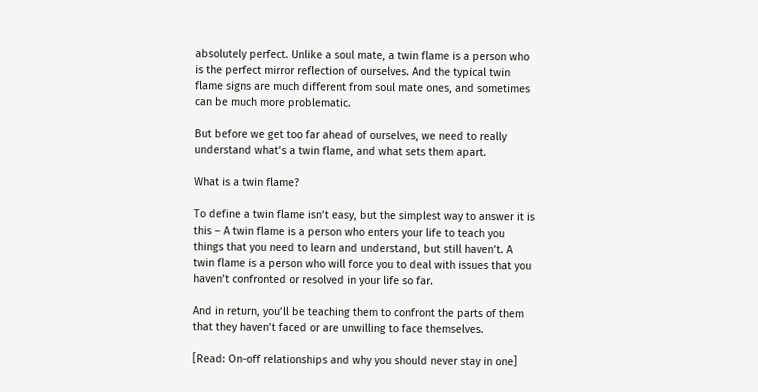absolutely perfect. Unlike a soul mate, a twin flame is a person who is the perfect mirror reflection of ourselves. And the typical twin flame signs are much different from soul mate ones, and sometimes can be much more problematic.

But before we get too far ahead of ourselves, we need to really understand what’s a twin flame, and what sets them apart.

What is a twin flame?

To define a twin flame isn’t easy, but the simplest way to answer it is this – A twin flame is a person who enters your life to teach you things that you need to learn and understand, but still haven’t. A twin flame is a person who will force you to deal with issues that you haven’t confronted or resolved in your life so far.

And in return, you’ll be teaching them to confront the parts of them that they haven’t faced or are unwilling to face themselves.

[Read: On-off relationships and why you should never stay in one]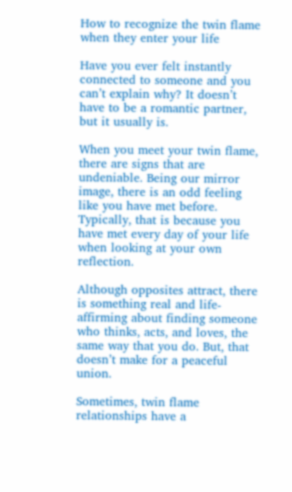How to recognize the twin flame when they enter your life

Have you ever felt instantly connected to someone and you can’t explain why? It doesn’t have to be a romantic partner, but it usually is.

When you meet your twin flame, there are signs that are undeniable. Being our mirror image, there is an odd feeling like you have met before. Typically, that is because you have met every day of your life when looking at your own reflection.

Although opposites attract, there is something real and life-affirming about finding someone who thinks, acts, and loves, the same way that you do. But, that doesn’t make for a peaceful union.

Sometimes, twin flame relationships have a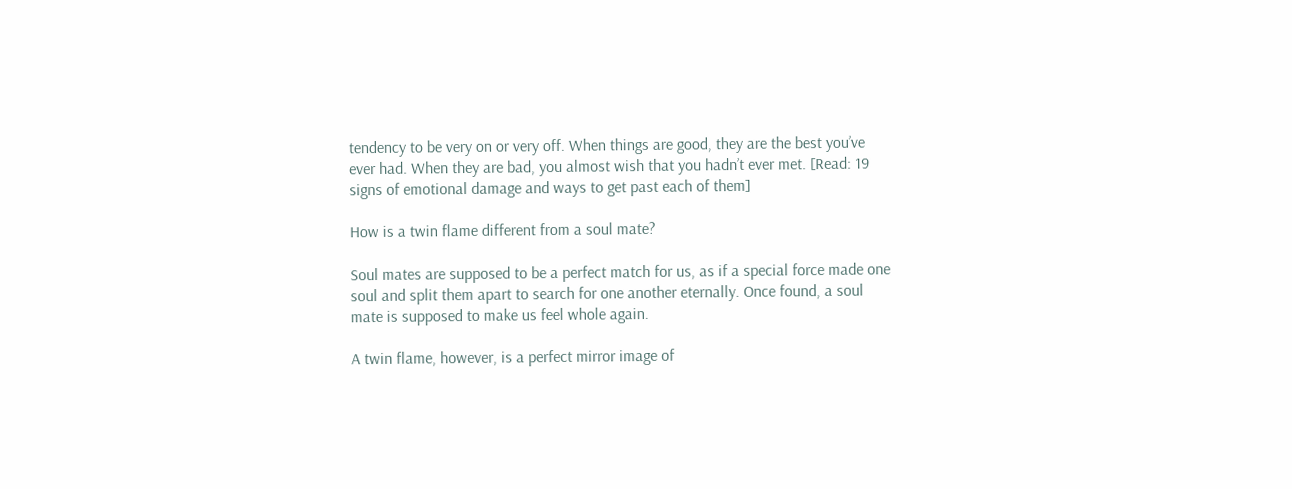tendency to be very on or very off. When things are good, they are the best you’ve ever had. When they are bad, you almost wish that you hadn’t ever met. [Read: 19 signs of emotional damage and ways to get past each of them]

How is a twin flame different from a soul mate?

Soul mates are supposed to be a perfect match for us, as if a special force made one soul and split them apart to search for one another eternally. Once found, a soul mate is supposed to make us feel whole again.

A twin flame, however, is a perfect mirror image of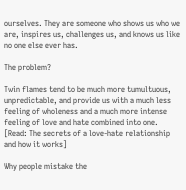ourselves. They are someone who shows us who we are, inspires us, challenges us, and knows us like no one else ever has.

The problem?

Twin flames tend to be much more tumultuous, unpredictable, and provide us with a much less feeling of wholeness and a much more intense feeling of love and hate combined into one. [Read: The secrets of a love-hate relationship and how it works]

Why people mistake the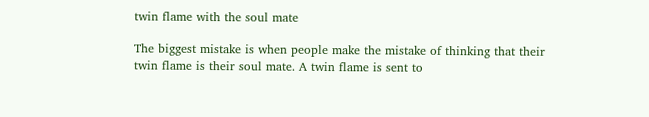twin flame with the soul mate

The biggest mistake is when people make the mistake of thinking that their twin flame is their soul mate. A twin flame is sent to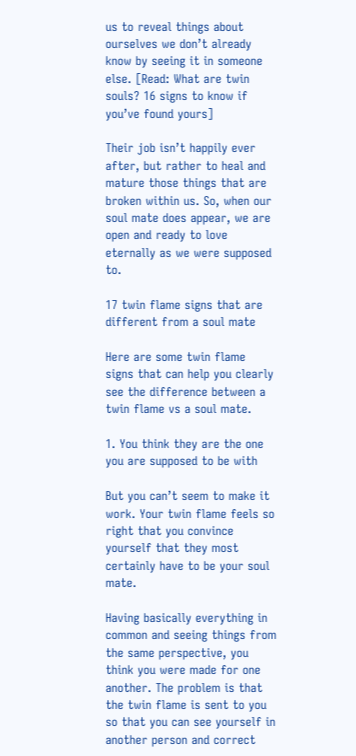us to reveal things about ourselves we don’t already know by seeing it in someone else. [Read: What are twin souls? 16 signs to know if you’ve found yours]

Their job isn’t happily ever after, but rather to heal and mature those things that are broken within us. So, when our soul mate does appear, we are open and ready to love eternally as we were supposed to.

17 twin flame signs that are different from a soul mate

Here are some twin flame signs that can help you clearly see the difference between a twin flame vs a soul mate.

1. You think they are the one you are supposed to be with

But you can’t seem to make it work. Your twin flame feels so right that you convince yourself that they most certainly have to be your soul mate.

Having basically everything in common and seeing things from the same perspective, you think you were made for one another. The problem is that the twin flame is sent to you so that you can see yourself in another person and correct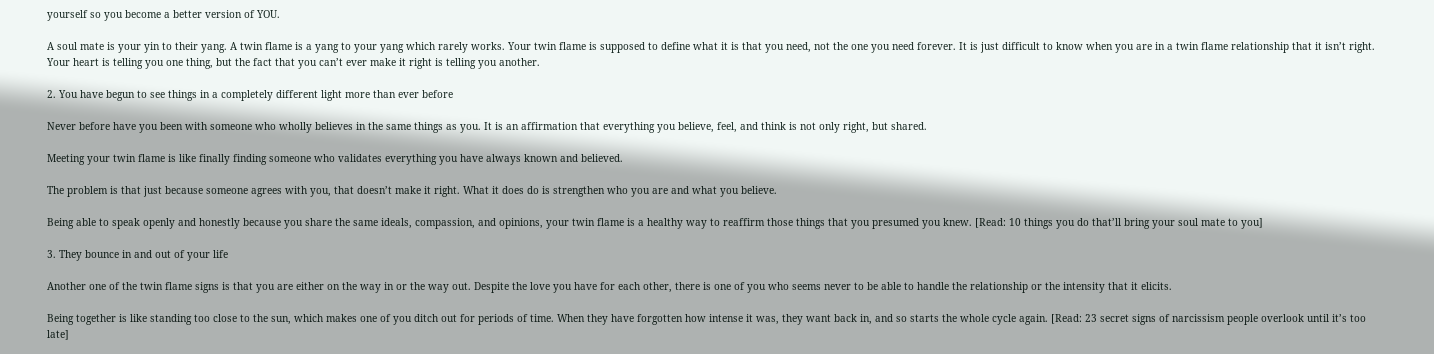yourself so you become a better version of YOU.

A soul mate is your yin to their yang. A twin flame is a yang to your yang which rarely works. Your twin flame is supposed to define what it is that you need, not the one you need forever. It is just difficult to know when you are in a twin flame relationship that it isn’t right. Your heart is telling you one thing, but the fact that you can’t ever make it right is telling you another.

2. You have begun to see things in a completely different light more than ever before

Never before have you been with someone who wholly believes in the same things as you. It is an affirmation that everything you believe, feel, and think is not only right, but shared.

Meeting your twin flame is like finally finding someone who validates everything you have always known and believed.

The problem is that just because someone agrees with you, that doesn’t make it right. What it does do is strengthen who you are and what you believe.

Being able to speak openly and honestly because you share the same ideals, compassion, and opinions, your twin flame is a healthy way to reaffirm those things that you presumed you knew. [Read: 10 things you do that’ll bring your soul mate to you]

3. They bounce in and out of your life

Another one of the twin flame signs is that you are either on the way in or the way out. Despite the love you have for each other, there is one of you who seems never to be able to handle the relationship or the intensity that it elicits.

Being together is like standing too close to the sun, which makes one of you ditch out for periods of time. When they have forgotten how intense it was, they want back in, and so starts the whole cycle again. [Read: 23 secret signs of narcissism people overlook until it’s too late]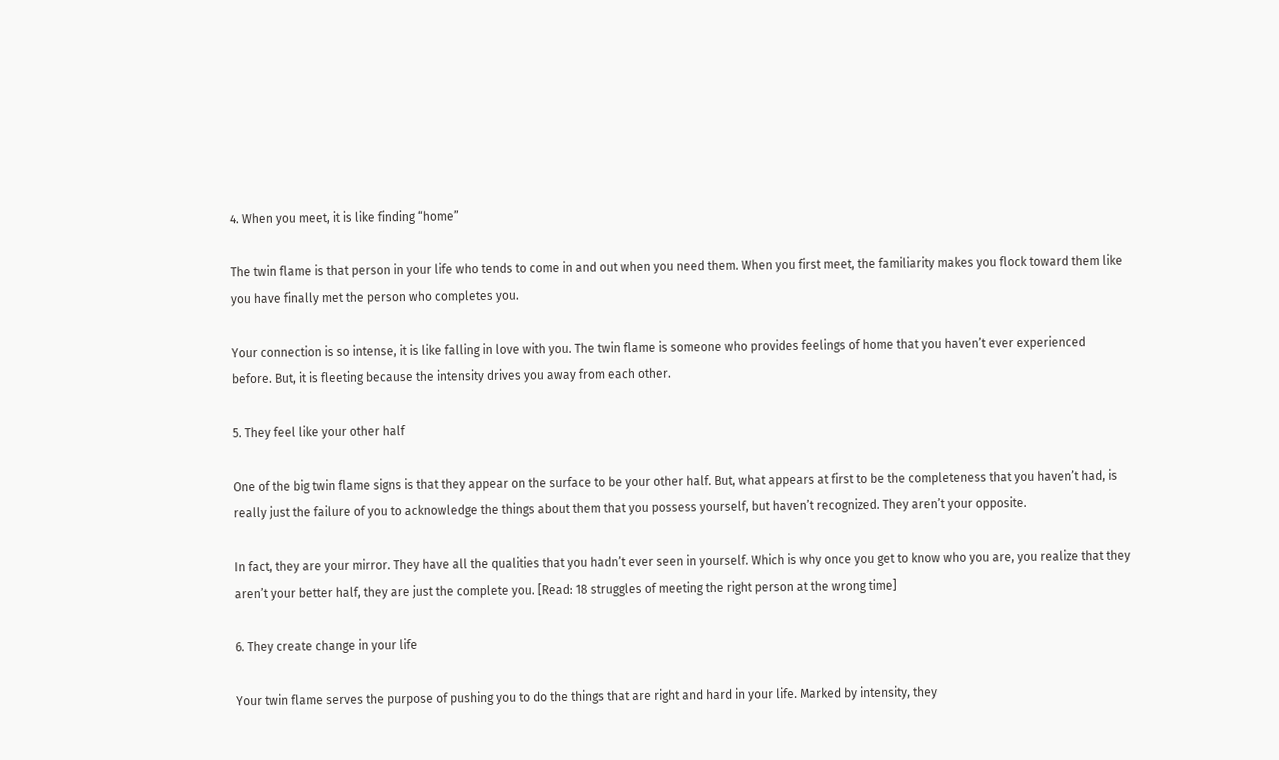4. When you meet, it is like finding “home”

The twin flame is that person in your life who tends to come in and out when you need them. When you first meet, the familiarity makes you flock toward them like you have finally met the person who completes you.

Your connection is so intense, it is like falling in love with you. The twin flame is someone who provides feelings of home that you haven’t ever experienced before. But, it is fleeting because the intensity drives you away from each other.

5. They feel like your other half

One of the big twin flame signs is that they appear on the surface to be your other half. But, what appears at first to be the completeness that you haven’t had, is really just the failure of you to acknowledge the things about them that you possess yourself, but haven’t recognized. They aren’t your opposite.

In fact, they are your mirror. They have all the qualities that you hadn’t ever seen in yourself. Which is why once you get to know who you are, you realize that they aren’t your better half, they are just the complete you. [Read: 18 struggles of meeting the right person at the wrong time]

6. They create change in your life

Your twin flame serves the purpose of pushing you to do the things that are right and hard in your life. Marked by intensity, they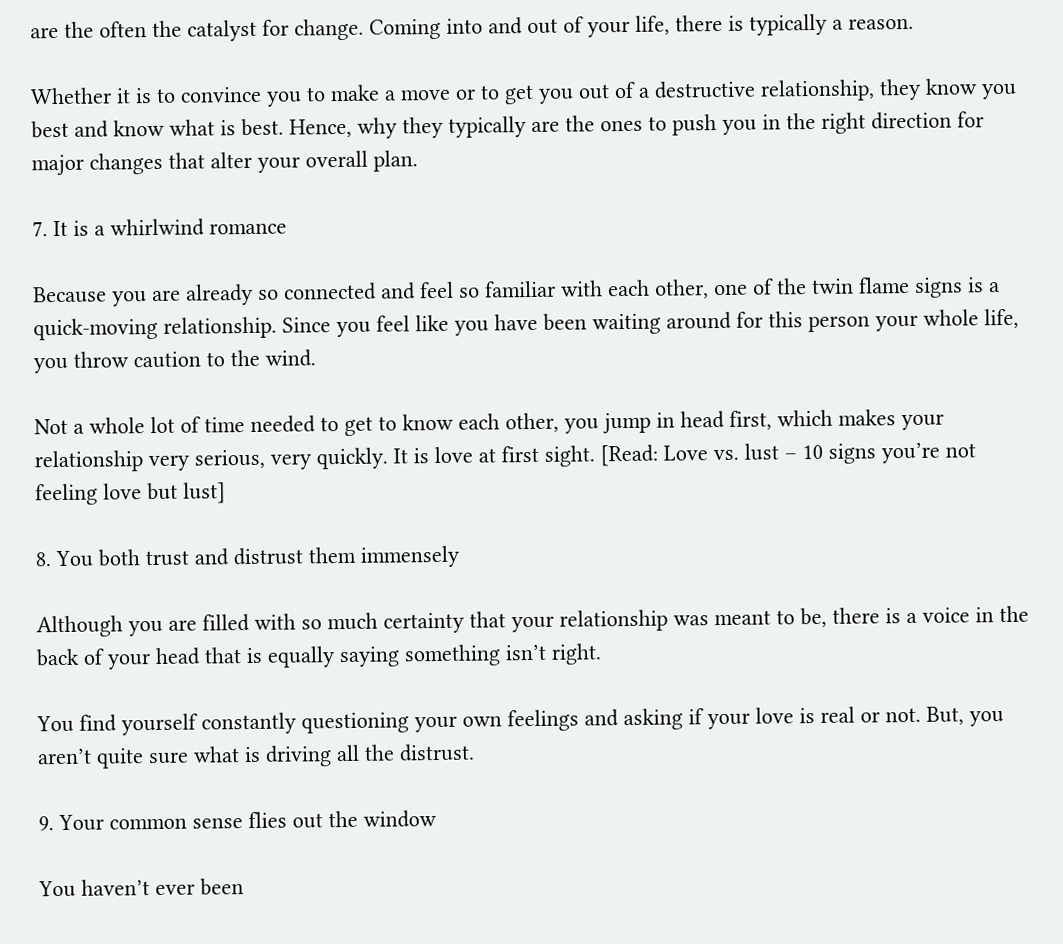are the often the catalyst for change. Coming into and out of your life, there is typically a reason.

Whether it is to convince you to make a move or to get you out of a destructive relationship, they know you best and know what is best. Hence, why they typically are the ones to push you in the right direction for major changes that alter your overall plan.

7. It is a whirlwind romance

Because you are already so connected and feel so familiar with each other, one of the twin flame signs is a quick-moving relationship. Since you feel like you have been waiting around for this person your whole life, you throw caution to the wind.

Not a whole lot of time needed to get to know each other, you jump in head first, which makes your relationship very serious, very quickly. It is love at first sight. [Read: Love vs. lust – 10 signs you’re not feeling love but lust]

8. You both trust and distrust them immensely

Although you are filled with so much certainty that your relationship was meant to be, there is a voice in the back of your head that is equally saying something isn’t right.

You find yourself constantly questioning your own feelings and asking if your love is real or not. But, you aren’t quite sure what is driving all the distrust.

9. Your common sense flies out the window

You haven’t ever been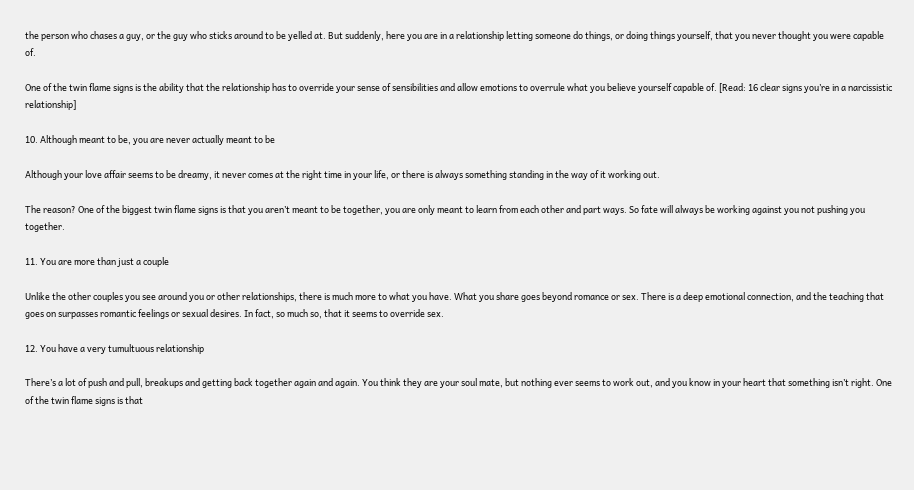the person who chases a guy, or the guy who sticks around to be yelled at. But suddenly, here you are in a relationship letting someone do things, or doing things yourself, that you never thought you were capable of.

One of the twin flame signs is the ability that the relationship has to override your sense of sensibilities and allow emotions to overrule what you believe yourself capable of. [Read: 16 clear signs you’re in a narcissistic relationship]

10. Although meant to be, you are never actually meant to be

Although your love affair seems to be dreamy, it never comes at the right time in your life, or there is always something standing in the way of it working out.

The reason? One of the biggest twin flame signs is that you aren’t meant to be together, you are only meant to learn from each other and part ways. So fate will always be working against you not pushing you together.

11. You are more than just a couple

Unlike the other couples you see around you or other relationships, there is much more to what you have. What you share goes beyond romance or sex. There is a deep emotional connection, and the teaching that goes on surpasses romantic feelings or sexual desires. In fact, so much so, that it seems to override sex.

12. You have a very tumultuous relationship

There’s a lot of push and pull, breakups and getting back together again and again. You think they are your soul mate, but nothing ever seems to work out, and you know in your heart that something isn’t right. One of the twin flame signs is that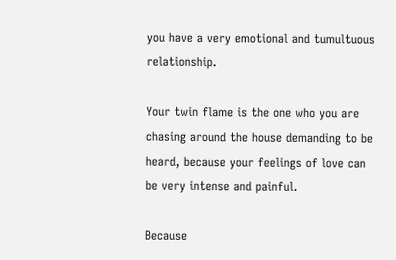you have a very emotional and tumultuous relationship.

Your twin flame is the one who you are chasing around the house demanding to be heard, because your feelings of love can be very intense and painful.

Because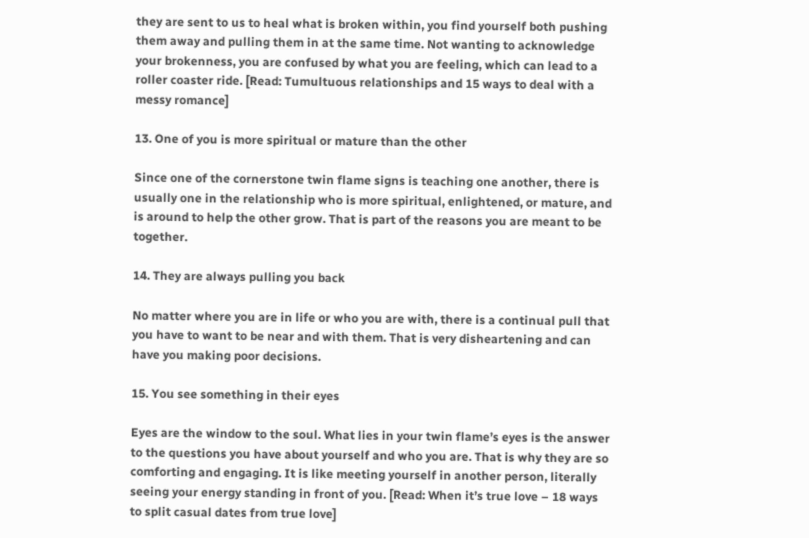they are sent to us to heal what is broken within, you find yourself both pushing them away and pulling them in at the same time. Not wanting to acknowledge your brokenness, you are confused by what you are feeling, which can lead to a roller coaster ride. [Read: Tumultuous relationships and 15 ways to deal with a messy romance]

13. One of you is more spiritual or mature than the other

Since one of the cornerstone twin flame signs is teaching one another, there is usually one in the relationship who is more spiritual, enlightened, or mature, and is around to help the other grow. That is part of the reasons you are meant to be together.

14. They are always pulling you back

No matter where you are in life or who you are with, there is a continual pull that you have to want to be near and with them. That is very disheartening and can have you making poor decisions.

15. You see something in their eyes

Eyes are the window to the soul. What lies in your twin flame’s eyes is the answer to the questions you have about yourself and who you are. That is why they are so comforting and engaging. It is like meeting yourself in another person, literally seeing your energy standing in front of you. [Read: When it’s true love – 18 ways to split casual dates from true love]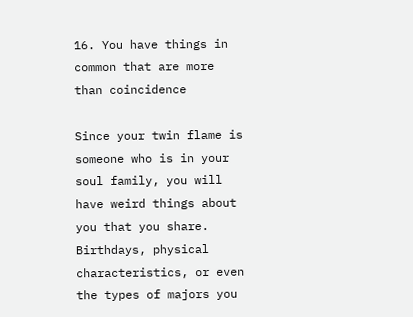16. You have things in common that are more than coincidence

Since your twin flame is someone who is in your soul family, you will have weird things about you that you share. Birthdays, physical characteristics, or even the types of majors you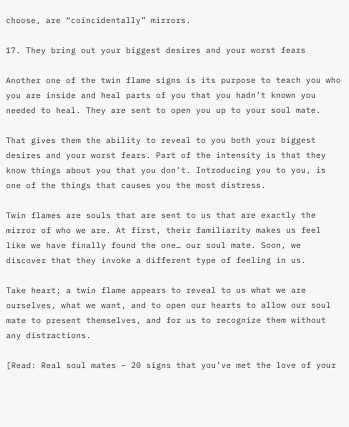choose, are “coincidentally” mirrors.

17. They bring out your biggest desires and your worst fears

Another one of the twin flame signs is its purpose to teach you who you are inside and heal parts of you that you hadn’t known you needed to heal. They are sent to open you up to your soul mate.

That gives them the ability to reveal to you both your biggest desires and your worst fears. Part of the intensity is that they know things about you that you don’t. Introducing you to you, is one of the things that causes you the most distress.

Twin flames are souls that are sent to us that are exactly the mirror of who we are. At first, their familiarity makes us feel like we have finally found the one… our soul mate. Soon, we discover that they invoke a different type of feeling in us.

Take heart; a twin flame appears to reveal to us what we are ourselves, what we want, and to open our hearts to allow our soul mate to present themselves, and for us to recognize them without any distractions.

[Read: Real soul mates – 20 signs that you’ve met the love of your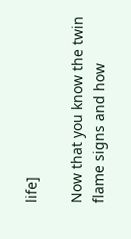life]

Now that you know the twin flame signs and how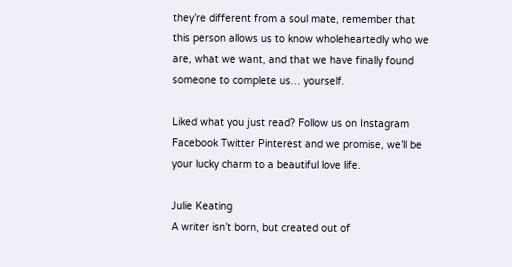they’re different from a soul mate, remember that this person allows us to know wholeheartedly who we are, what we want, and that we have finally found someone to complete us… yourself.

Liked what you just read? Follow us on Instagram Facebook Twitter Pinterest and we promise, we’ll be your lucky charm to a beautiful love life.

Julie Keating
A writer isn’t born, but created out of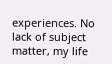experiences. No lack of subject matter, my life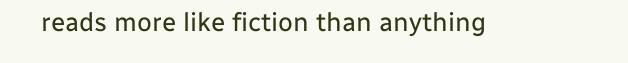reads more like fiction than anything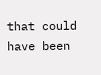that could have been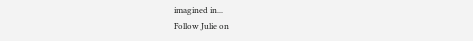imagined in...
Follow Julie on